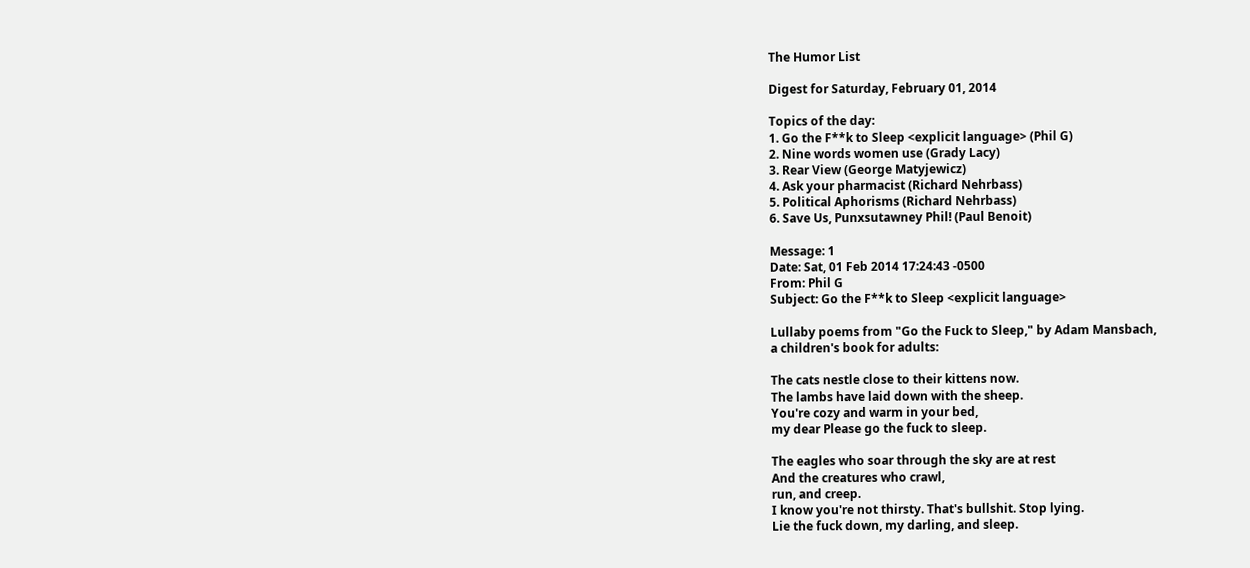The Humor List

Digest for Saturday, February 01, 2014

Topics of the day:
1. Go the F**k to Sleep <explicit language> (Phil G)
2. Nine words women use (Grady Lacy)
3. Rear View (George Matyjewicz)
4. Ask your pharmacist (Richard Nehrbass)
5. Political Aphorisms (Richard Nehrbass)
6. Save Us, Punxsutawney Phil! (Paul Benoit)

Message: 1
Date: Sat, 01 Feb 2014 17:24:43 -0500
From: Phil G
Subject: Go the F**k to Sleep <explicit language>

Lullaby poems from "Go the Fuck to Sleep," by Adam Mansbach,
a children's book for adults:

The cats nestle close to their kittens now.
The lambs have laid down with the sheep.
You're cozy and warm in your bed,
my dear Please go the fuck to sleep.

The eagles who soar through the sky are at rest
And the creatures who crawl,
run, and creep.
I know you're not thirsty. That's bullshit. Stop lying.
Lie the fuck down, my darling, and sleep.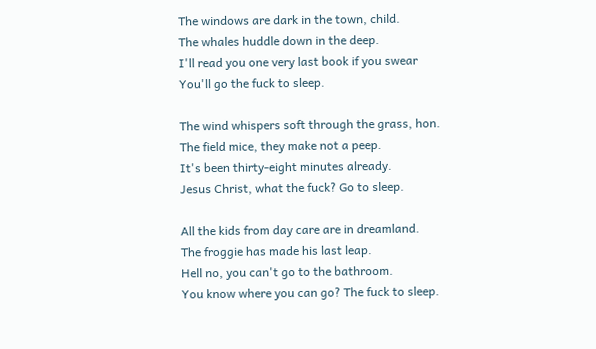The windows are dark in the town, child.
The whales huddle down in the deep.
I'll read you one very last book if you swear
You'll go the fuck to sleep.

The wind whispers soft through the grass, hon.
The field mice, they make not a peep.
It's been thirty-eight minutes already.
Jesus Christ, what the fuck? Go to sleep.

All the kids from day care are in dreamland.
The froggie has made his last leap.
Hell no, you can't go to the bathroom.
You know where you can go? The fuck to sleep.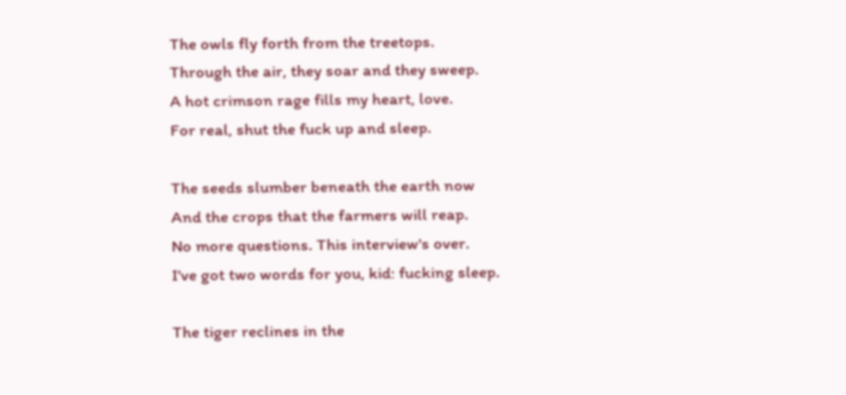The owls fly forth from the treetops.
Through the air, they soar and they sweep.
A hot crimson rage fills my heart, love.
For real, shut the fuck up and sleep.

The seeds slumber beneath the earth now
And the crops that the farmers will reap.
No more questions. This interview's over.
I've got two words for you, kid: fucking sleep.

The tiger reclines in the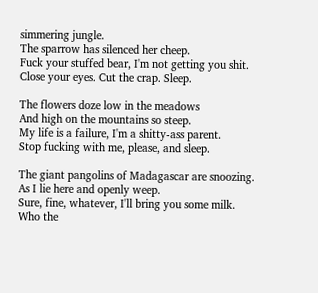simmering jungle.
The sparrow has silenced her cheep.
Fuck your stuffed bear, I'm not getting you shit.
Close your eyes. Cut the crap. Sleep.

The flowers doze low in the meadows
And high on the mountains so steep.
My life is a failure, I'm a shitty-ass parent.
Stop fucking with me, please, and sleep.

The giant pangolins of Madagascar are snoozing.
As I lie here and openly weep.
Sure, fine, whatever, I'll bring you some milk.
Who the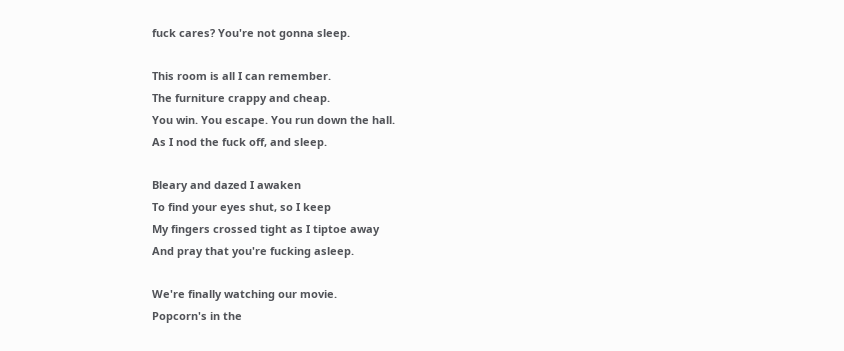fuck cares? You're not gonna sleep.

This room is all I can remember.
The furniture crappy and cheap.
You win. You escape. You run down the hall.
As I nod the fuck off, and sleep.

Bleary and dazed I awaken
To find your eyes shut, so I keep
My fingers crossed tight as I tiptoe away
And pray that you're fucking asleep.

We're finally watching our movie.
Popcorn's in the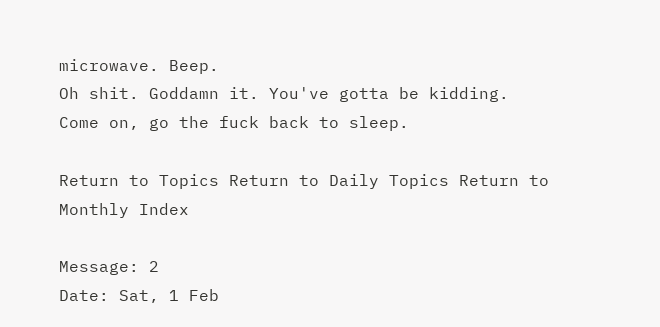microwave. Beep.
Oh shit. Goddamn it. You've gotta be kidding.
Come on, go the fuck back to sleep.

Return to Topics Return to Daily Topics Return to Monthly Index

Message: 2
Date: Sat, 1 Feb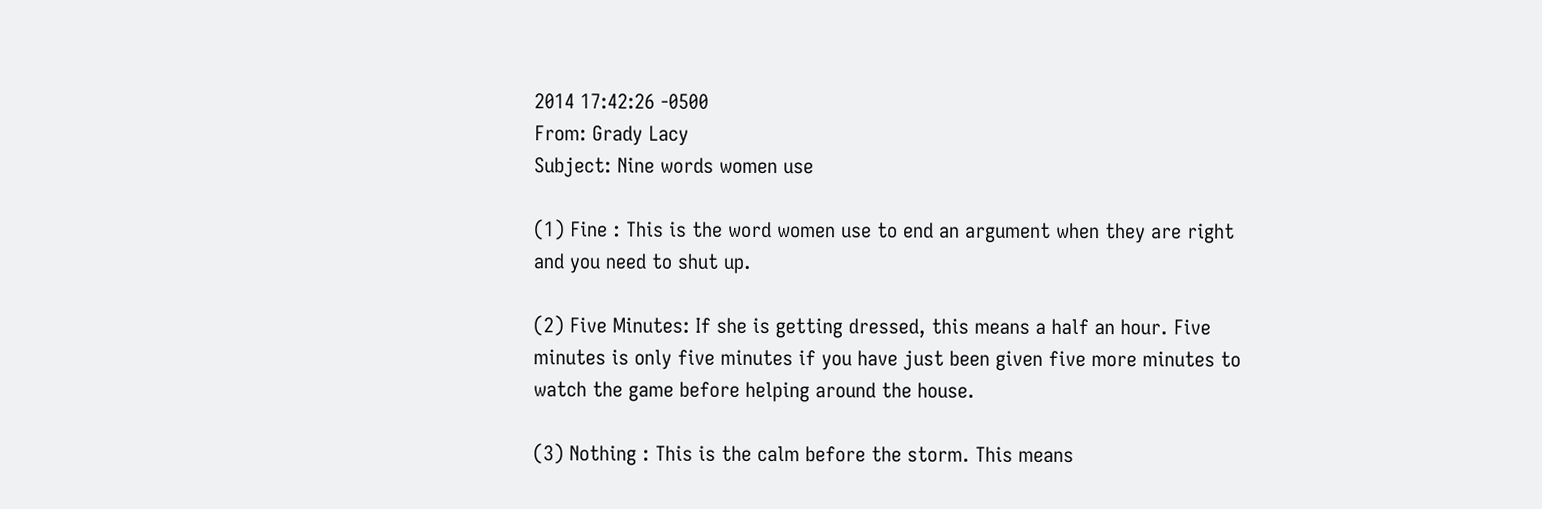2014 17:42:26 -0500
From: Grady Lacy
Subject: Nine words women use

(1) Fine : This is the word women use to end an argument when they are right and you need to shut up.

(2) Five Minutes: If she is getting dressed, this means a half an hour. Five minutes is only five minutes if you have just been given five more minutes to watch the game before helping around the house.

(3) Nothing : This is the calm before the storm. This means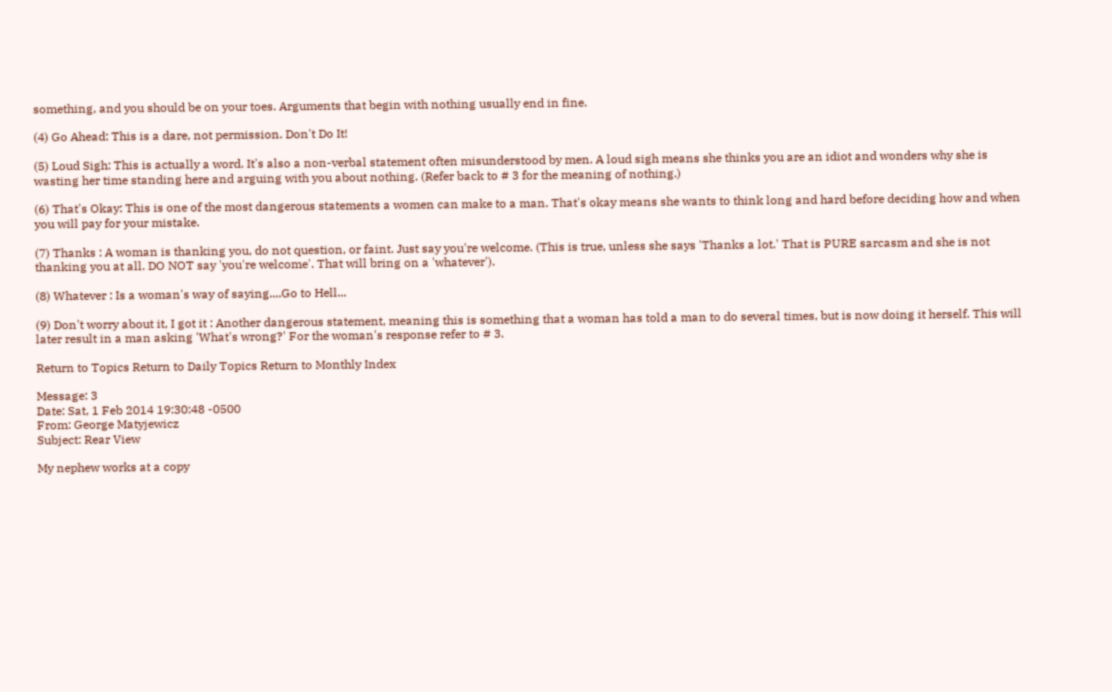something, and you should be on your toes. Arguments that begin with nothing usually end in fine.

(4) Go Ahead: This is a dare, not permission. Don't Do It!

(5) Loud Sigh: This is actually a word. It's also a non-verbal statement often misunderstood by men. A loud sigh means she thinks you are an idiot and wonders why she is wasting her time standing here and arguing with you about nothing. (Refer back to # 3 for the meaning of nothing.)

(6) That's Okay: This is one of the most dangerous statements a women can make to a man. That's okay means she wants to think long and hard before deciding how and when you will pay for your mistake.

(7) Thanks : A woman is thanking you, do not question, or faint. Just say you're welcome. (This is true, unless she says 'Thanks a lot.' That is PURE sarcasm and she is not thanking you at all. DO NOT say 'you're welcome'. That will bring on a 'whatever').

(8) Whatever : Is a woman's way of saying....Go to Hell...

(9) Don't worry about it, I got it : Another dangerous statement, meaning this is something that a woman has told a man to do several times, but is now doing it herself. This will later result in a man asking 'What's wrong?' For the woman's response refer to # 3.

Return to Topics Return to Daily Topics Return to Monthly Index

Message: 3
Date: Sat, 1 Feb 2014 19:30:48 -0500
From: George Matyjewicz
Subject: Rear View

My nephew works at a copy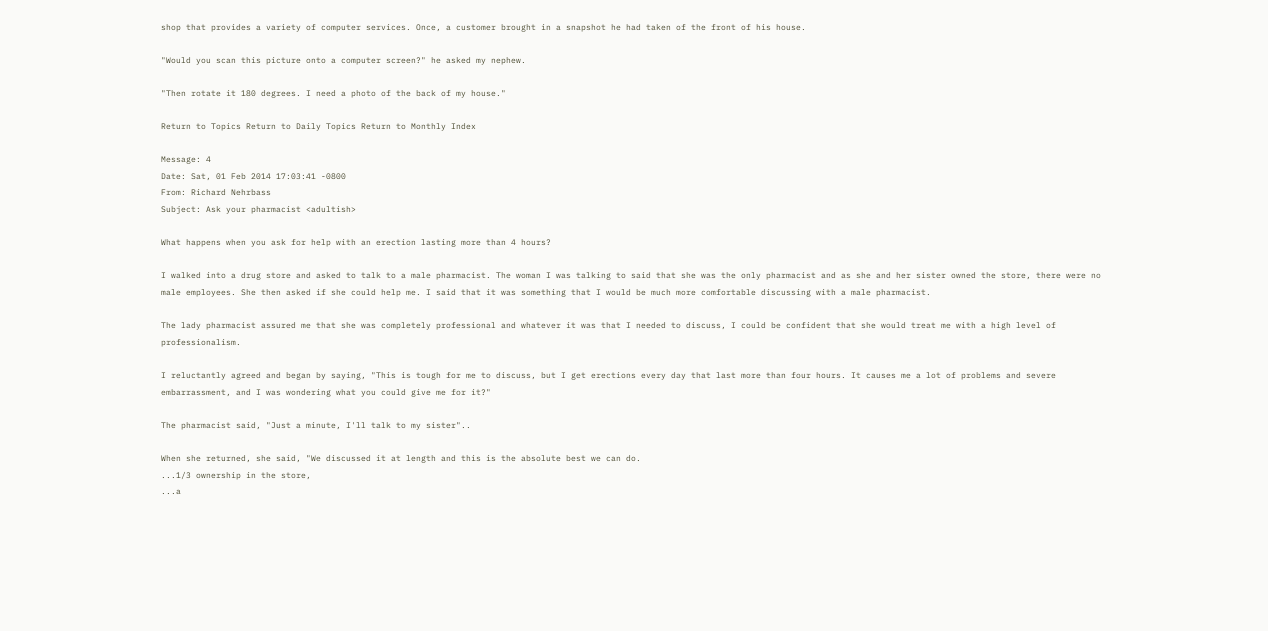shop that provides a variety of computer services. Once, a customer brought in a snapshot he had taken of the front of his house.

"Would you scan this picture onto a computer screen?" he asked my nephew.

"Then rotate it 180 degrees. I need a photo of the back of my house."

Return to Topics Return to Daily Topics Return to Monthly Index

Message: 4
Date: Sat, 01 Feb 2014 17:03:41 -0800
From: Richard Nehrbass
Subject: Ask your pharmacist <adultish>

What happens when you ask for help with an erection lasting more than 4 hours?

I walked into a drug store and asked to talk to a male pharmacist. The woman I was talking to said that she was the only pharmacist and as she and her sister owned the store, there were no male employees. She then asked if she could help me. I said that it was something that I would be much more comfortable discussing with a male pharmacist.

The lady pharmacist assured me that she was completely professional and whatever it was that I needed to discuss, I could be confident that she would treat me with a high level of professionalism.

I reluctantly agreed and began by saying, "This is tough for me to discuss, but I get erections every day that last more than four hours. It causes me a lot of problems and severe embarrassment, and I was wondering what you could give me for it?"

The pharmacist said, "Just a minute, I'll talk to my sister"..

When she returned, she said, "We discussed it at length and this is the absolute best we can do.
...1/3 ownership in the store,
...a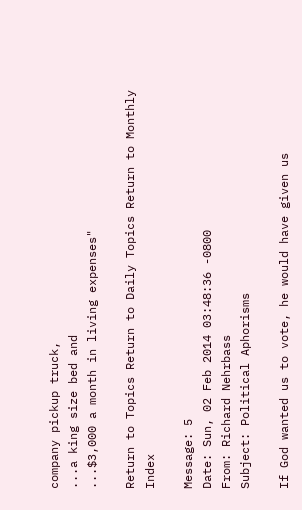company pickup truck,
...a king size bed and
...$3,000 a month in living expenses"

Return to Topics Return to Daily Topics Return to Monthly Index

Message: 5
Date: Sun, 02 Feb 2014 03:48:36 -0800
From: Richard Nehrbass
Subject: Political Aphorisms

If God wanted us to vote, he would have given us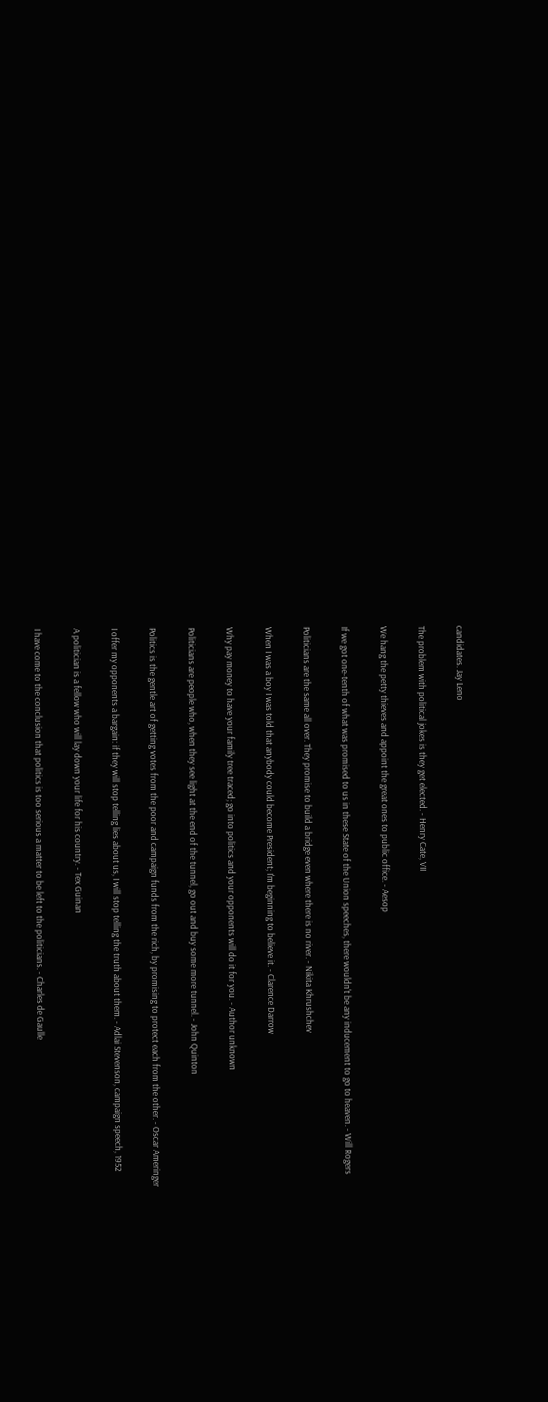candidates. Jay Leno

The problem with political jokes is they get elected. - Henry Cate, VII

We hang the petty thieves and appoint the great ones to public office. - Aesop

If we got one-tenth of what was promised to us in these State of the Union speeches, there wouldn't be any inducement to go to heaven. - Will Rogers

Politicians are the same all over. They promise to build a bridge even where there is no river. - Nikita Khrushchev

When I was a boy I was told that anybody could become President; I'm beginning to believe it. - Clarence Darrow

Why pay money to have your family tree traced; go into politics and your opponents will do it for you. - Author unknown

Politicians are people who, when they see light at the end of the tunnel, go out and buy some more tunnel. - John Quinton

Politics is the gentle art of getting votes from the poor and campaign funds from the rich, by promising to protect each from the other. - Oscar Ameringer

I offer my opponents a bargain: if they will stop telling lies about us, I will stop telling the truth about them. - Adlai Stevenson, campaign speech, 1952

A politician is a fellow who will lay down your life for his country. - Tex Guinan

I have come to the conclusion that politics is too serious a matter to be left to the politicians. - Charles de Gaulle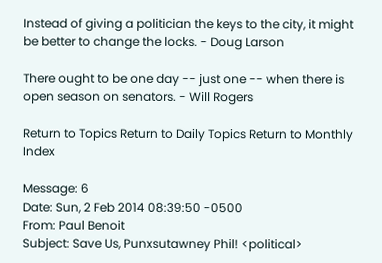Instead of giving a politician the keys to the city, it might be better to change the locks. - Doug Larson

There ought to be one day -- just one -- when there is open season on senators. - Will Rogers

Return to Topics Return to Daily Topics Return to Monthly Index

Message: 6
Date: Sun, 2 Feb 2014 08:39:50 -0500
From: Paul Benoit
Subject: Save Us, Punxsutawney Phil! <political>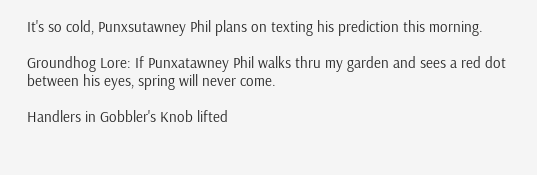It's so cold, Punxsutawney Phil plans on texting his prediction this morning.

Groundhog Lore: If Punxatawney Phil walks thru my garden and sees a red dot between his eyes, spring will never come.

Handlers in Gobbler's Knob lifted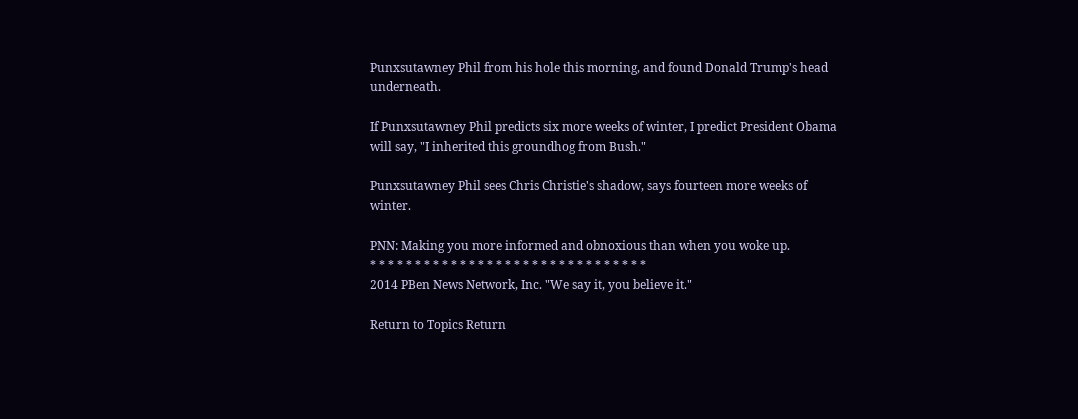Punxsutawney Phil from his hole this morning, and found Donald Trump's head underneath.

If Punxsutawney Phil predicts six more weeks of winter, I predict President Obama will say, "I inherited this groundhog from Bush."

Punxsutawney Phil sees Chris Christie's shadow, says fourteen more weeks of winter.

PNN: Making you more informed and obnoxious than when you woke up.
* * * * * * * * * * * * * * * * * * * * * * * * * * * * * * *
2014 PBen News Network, Inc. "We say it, you believe it."

Return to Topics Return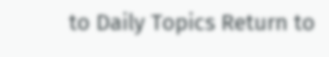to Daily Topics Return to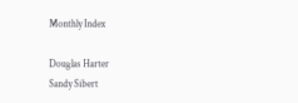Monthly Index

Douglas Harter
Sandy Sibert